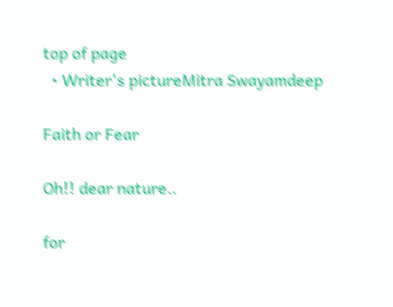top of page
  • Writer's pictureMitra Swayamdeep

Faith or Fear

Oh!! dear nature..

for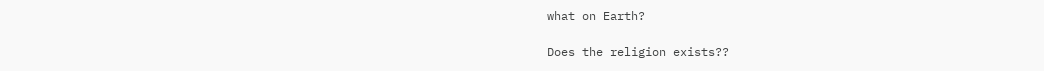what on Earth?

Does the religion exists??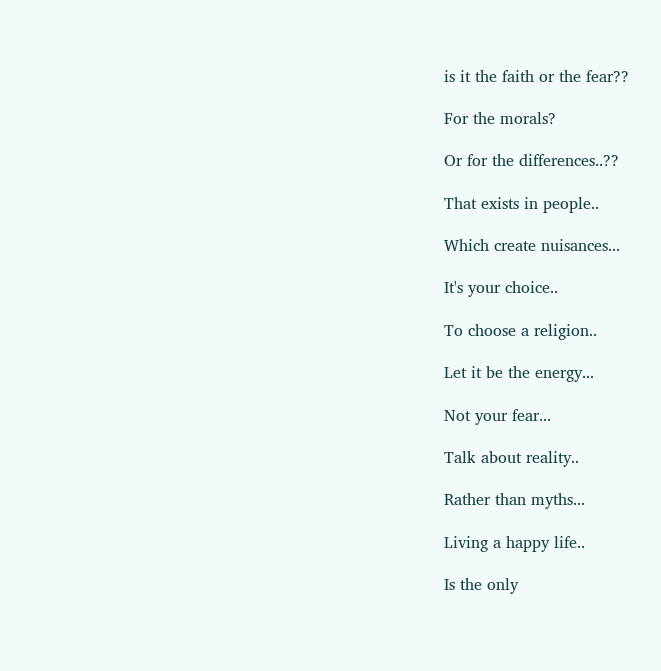is it the faith or the fear??

For the morals?

Or for the differences..??

That exists in people..

Which create nuisances...

It's your choice..

To choose a religion..

Let it be the energy...

Not your fear...

Talk about reality..

Rather than myths...

Living a happy life..

Is the only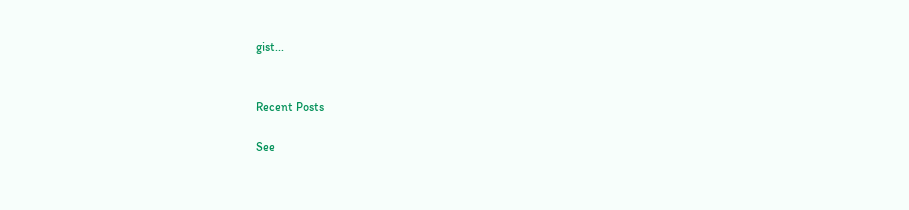gist...


Recent Posts

See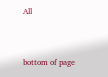All


bottom of page